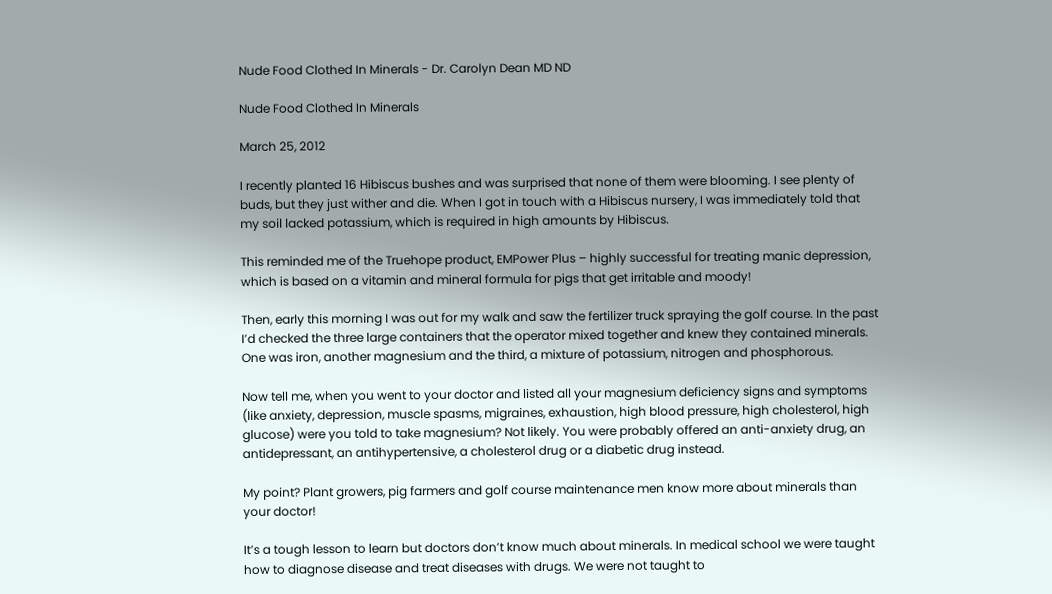Nude Food Clothed In Minerals - Dr. Carolyn Dean MD ND

Nude Food Clothed In Minerals

March 25, 2012

I recently planted 16 Hibiscus bushes and was surprised that none of them were blooming. I see plenty of buds, but they just wither and die. When I got in touch with a Hibiscus nursery, I was immediately told that my soil lacked potassium, which is required in high amounts by Hibiscus.

This reminded me of the Truehope product, EMPower Plus – highly successful for treating manic depression, which is based on a vitamin and mineral formula for pigs that get irritable and moody!

Then, early this morning I was out for my walk and saw the fertilizer truck spraying the golf course. In the past I’d checked the three large containers that the operator mixed together and knew they contained minerals. One was iron, another magnesium and the third, a mixture of potassium, nitrogen and phosphorous.

Now tell me, when you went to your doctor and listed all your magnesium deficiency signs and symptoms (like anxiety, depression, muscle spasms, migraines, exhaustion, high blood pressure, high cholesterol, high glucose) were you told to take magnesium? Not likely. You were probably offered an anti-anxiety drug, an antidepressant, an antihypertensive, a cholesterol drug or a diabetic drug instead.

My point? Plant growers, pig farmers and golf course maintenance men know more about minerals than your doctor!

It’s a tough lesson to learn but doctors don’t know much about minerals. In medical school we were taught how to diagnose disease and treat diseases with drugs. We were not taught to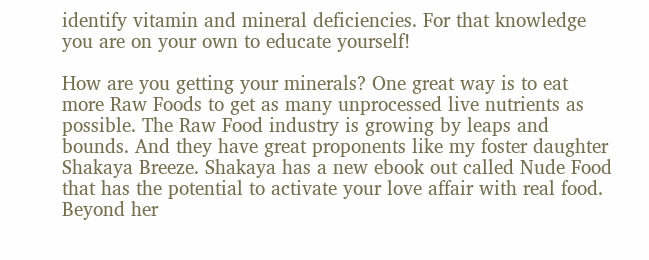identify vitamin and mineral deficiencies. For that knowledge you are on your own to educate yourself!

How are you getting your minerals? One great way is to eat more Raw Foods to get as many unprocessed live nutrients as possible. The Raw Food industry is growing by leaps and bounds. And they have great proponents like my foster daughter Shakaya Breeze. Shakaya has a new ebook out called Nude Food that has the potential to activate your love affair with real food. Beyond her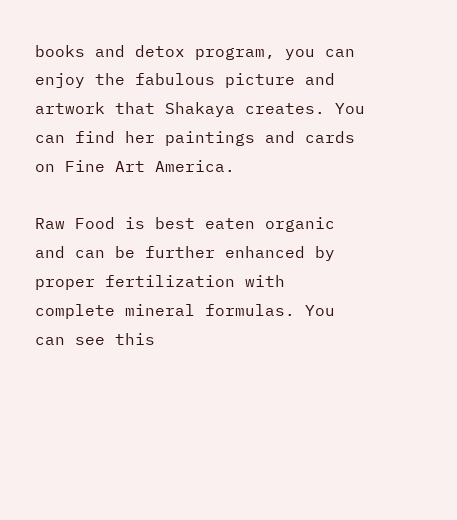books and detox program, you can enjoy the fabulous picture and artwork that Shakaya creates. You can find her paintings and cards on Fine Art America.

Raw Food is best eaten organic and can be further enhanced by proper fertilization with complete mineral formulas. You can see this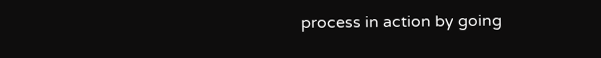process in action by going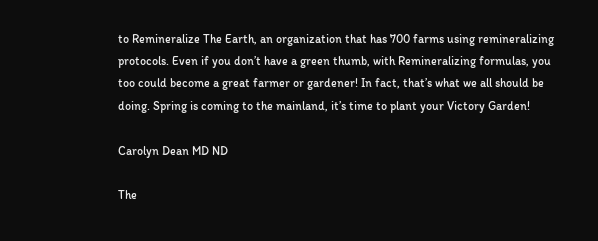to Remineralize The Earth, an organization that has 700 farms using remineralizing protocols. Even if you don’t have a green thumb, with Remineralizing formulas, you too could become a great farmer or gardener! In fact, that’s what we all should be doing. Spring is coming to the mainland, it’s time to plant your Victory Garden!

Carolyn Dean MD ND

The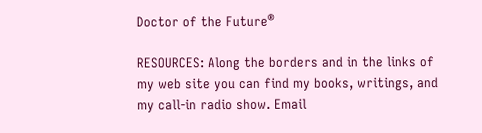Doctor of the Future®

RESOURCES: Along the borders and in the links of my web site you can find my books, writings, and my call-in radio show. Email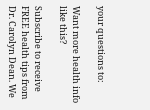your questions to:

Want more health info like this?

Subscribe to receive FREE health tips from Dr. Carolyn Dean. We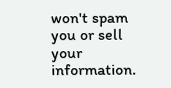won't spam you or sell your information.